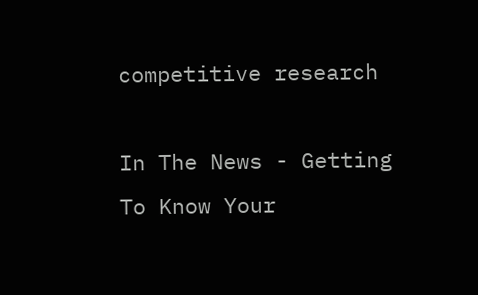competitive research

In The News - Getting To Know Your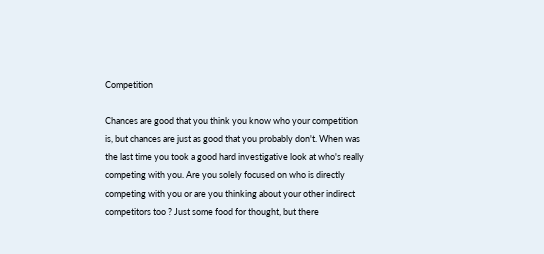Competition

Chances are good that you think you know who your competition is, but chances are just as good that you probably don't. When was the last time you took a good hard investigative look at who's really competing with you. Are you solely focused on who is directly competing with you or are you thinking about your other indirect competitors too ? Just some food for thought, but there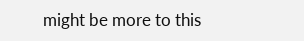might be more to this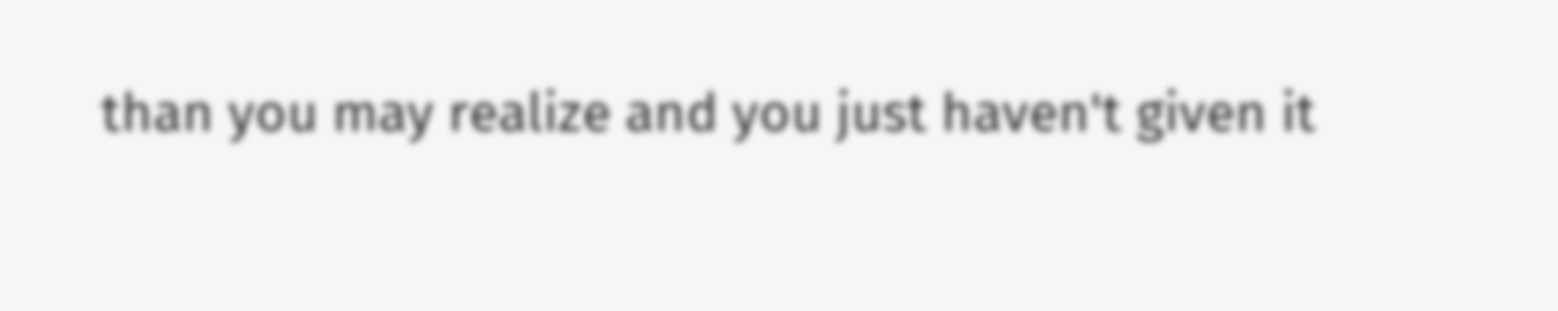than you may realize and you just haven't given it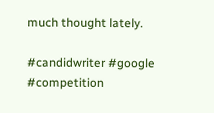much thought lately.

#candidwriter #google #competition